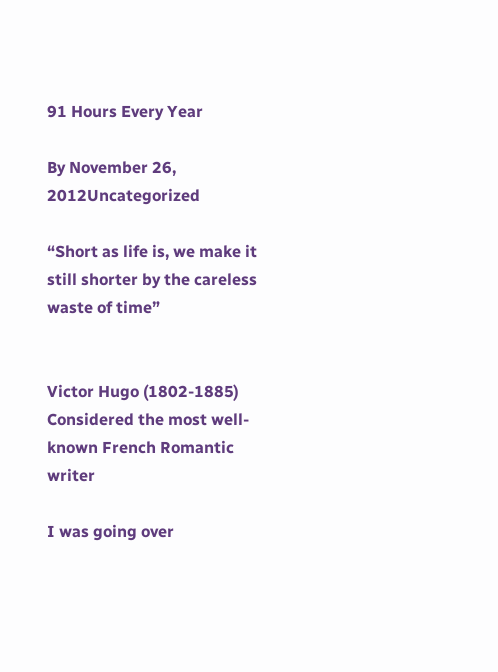91 Hours Every Year

By November 26, 2012Uncategorized

“Short as life is, we make it still shorter by the careless waste of time”


Victor Hugo (1802-1885)
Considered the most well-known French Romantic writer

I was going over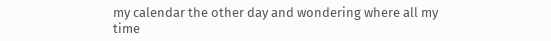my calendar the other day and wondering where all my time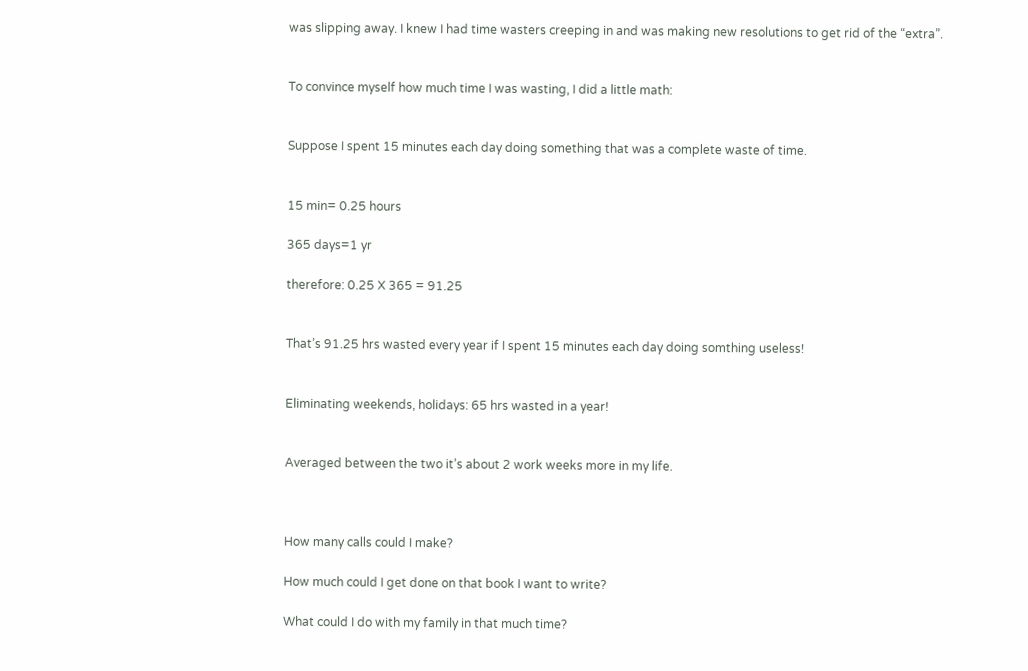was slipping away. I knew I had time wasters creeping in and was making new resolutions to get rid of the “extra”.


To convince myself how much time I was wasting, I did a little math:


Suppose I spent 15 minutes each day doing something that was a complete waste of time.


15 min= 0.25 hours

365 days=1 yr

therefore: 0.25 X 365 = 91.25


That’s 91.25 hrs wasted every year if I spent 15 minutes each day doing somthing useless!


Eliminating weekends, holidays: 65 hrs wasted in a year!


Averaged between the two it’s about 2 work weeks more in my life.



How many calls could I make?

How much could I get done on that book I want to write?

What could I do with my family in that much time?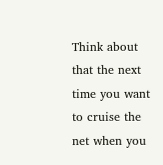Think about that the next time you want to cruise the net when you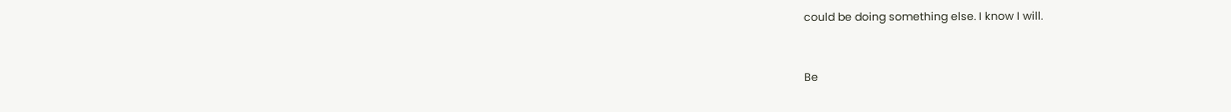could be doing something else. I know I will.



Be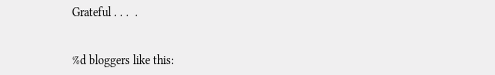Grateful . . .  .


%d bloggers like this: